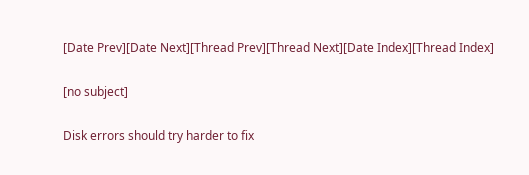[Date Prev][Date Next][Thread Prev][Thread Next][Date Index][Thread Index]

[no subject]

Disk errors should try harder to fix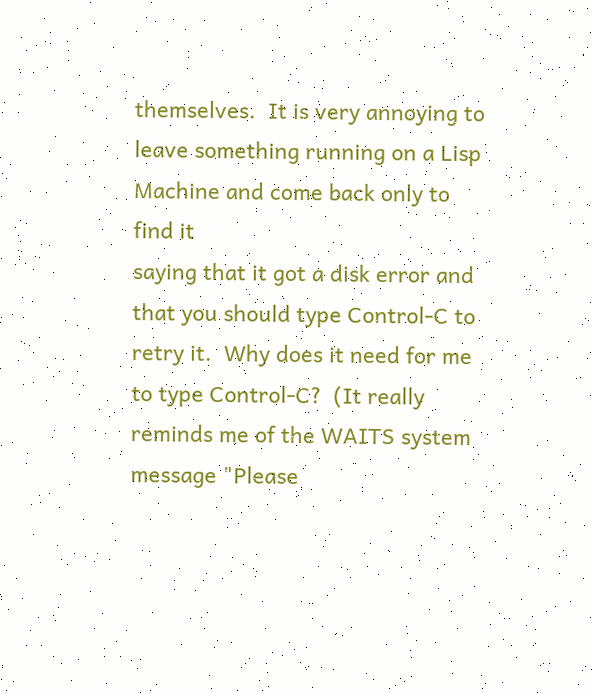themselves.  It is very annoying to
leave something running on a Lisp Machine and come back only to find it
saying that it got a disk error and that you should type Control-C to
retry it.  Why does it need for me to type Control-C?  (It really
reminds me of the WAITS system message "Please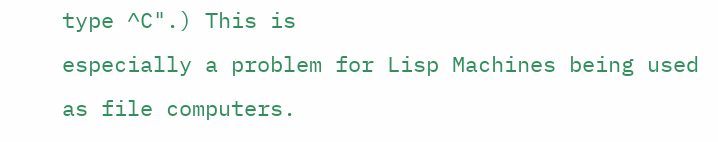type ^C".) This is
especially a problem for Lisp Machines being used as file computers.